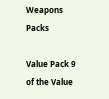Weapons Packs

Value Pack 9 of the Value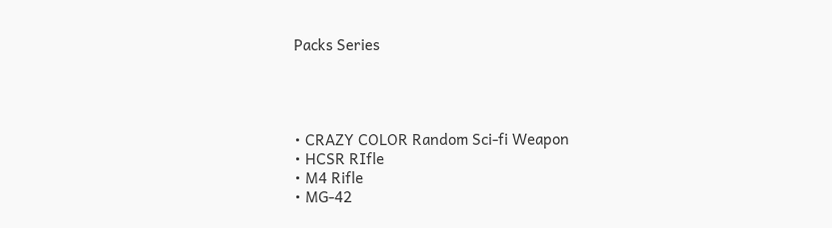Packs Series




• CRAZY COLOR Random Sci-fi Weapon
• HCSR RIfle
• M4 Rifle
• MG-42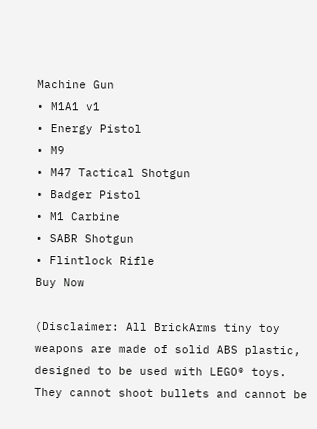Machine Gun
• M1A1 v1
• Energy Pistol
• M9
• M47 Tactical Shotgun
• Badger Pistol
• M1 Carbine
• SABR Shotgun
• Flintlock Rifle
Buy Now

(Disclaimer: All BrickArms tiny toy weapons are made of solid ABS plastic, designed to be used with LEGO® toys. They cannot shoot bullets and cannot be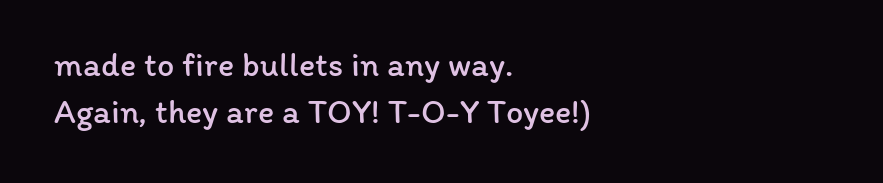made to fire bullets in any way. Again, they are a TOY! T-O-Y Toyee!)